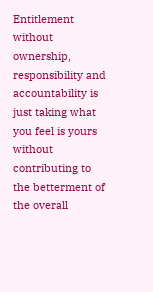Entitlement without ownership, responsibility and accountability is just taking what you feel is yours without contributing to the betterment of the overall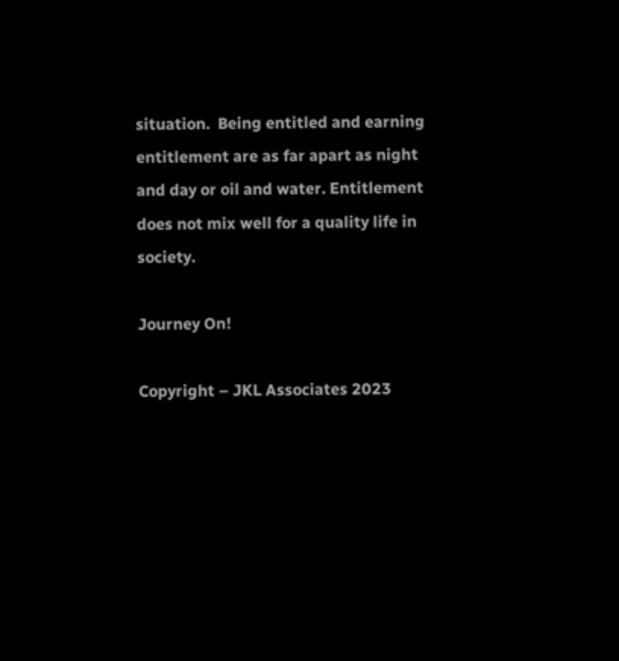situation.  Being entitled and earning entitlement are as far apart as night and day or oil and water. Entitlement does not mix well for a quality life in society.

Journey On!

Copyright – JKL Associates 2023